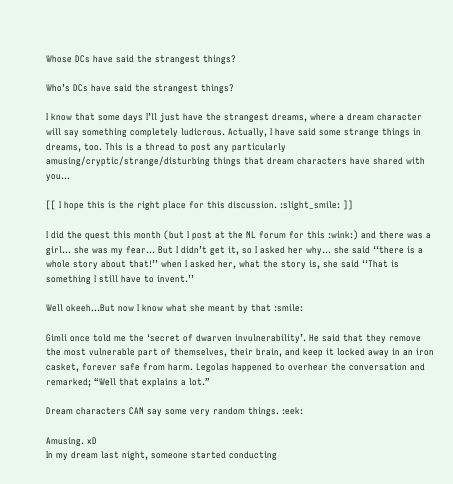Whose DCs have said the strangest things?

Who’s DCs have said the strangest things?

I know that some days I’ll just have the strangest dreams, where a dream character will say something completely ludicrous. Actually, I have said some strange things in dreams, too. This is a thread to post any particularly amusing/cryptic/strange/disturbing things that dream characters have shared with you…

[[ I hope this is the right place for this discussion. :slight_smile: ]]

I did the quest this month (but I post at the NL forum for this :wink:) and there was a girl… she was my fear… But I didn’t get it, so I asked her why… she said ‘‘there is a whole story about that!’’ when I asked her, what the story is, she said ‘‘That is something I still have to invent.’’

Well okeeh…But now I know what she meant by that :smile:

Gimli once told me the ‘secret of dwarven invulnerability’. He said that they remove the most vulnerable part of themselves, their brain, and keep it locked away in an iron casket, forever safe from harm. Legolas happened to overhear the conversation and remarked; “Well that explains a lot.”

Dream characters CAN say some very random things. :eek:

Amusing. xD
In my dream last night, someone started conducting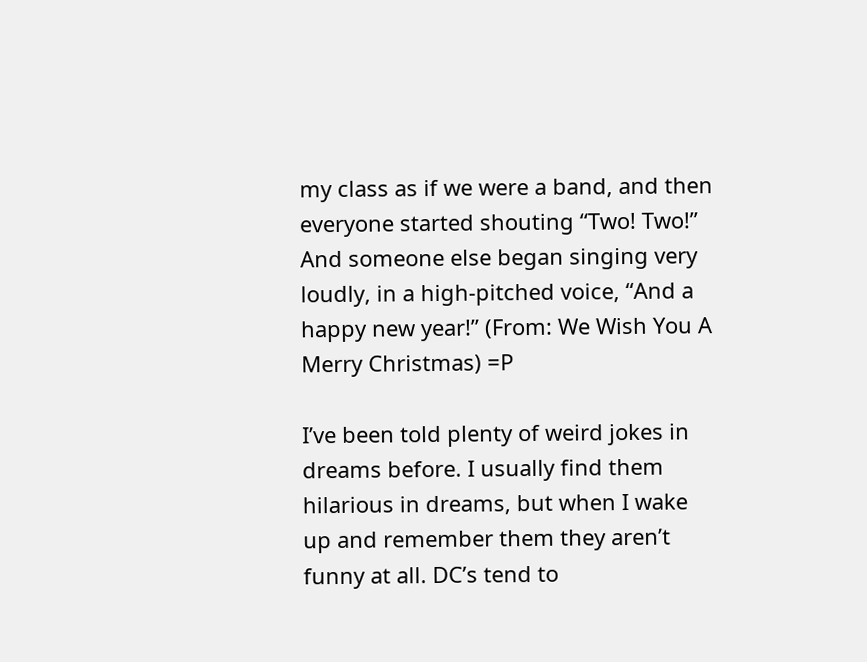my class as if we were a band, and then everyone started shouting “Two! Two!” And someone else began singing very loudly, in a high-pitched voice, “And a happy new year!” (From: We Wish You A Merry Christmas) =P

I’ve been told plenty of weird jokes in dreams before. I usually find them hilarious in dreams, but when I wake up and remember them they aren’t funny at all. DC’s tend to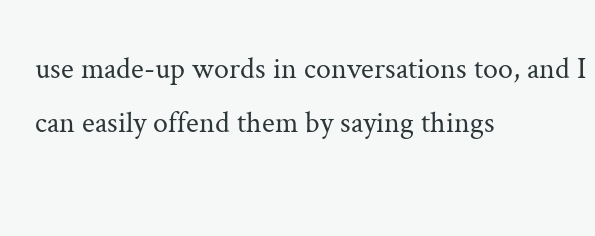use made-up words in conversations too, and I can easily offend them by saying things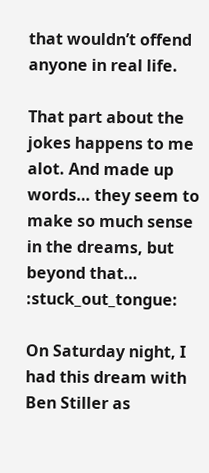that wouldn’t offend anyone in real life.

That part about the jokes happens to me alot. And made up words… they seem to make so much sense in the dreams, but beyond that… :stuck_out_tongue:

On Saturday night, I had this dream with Ben Stiller as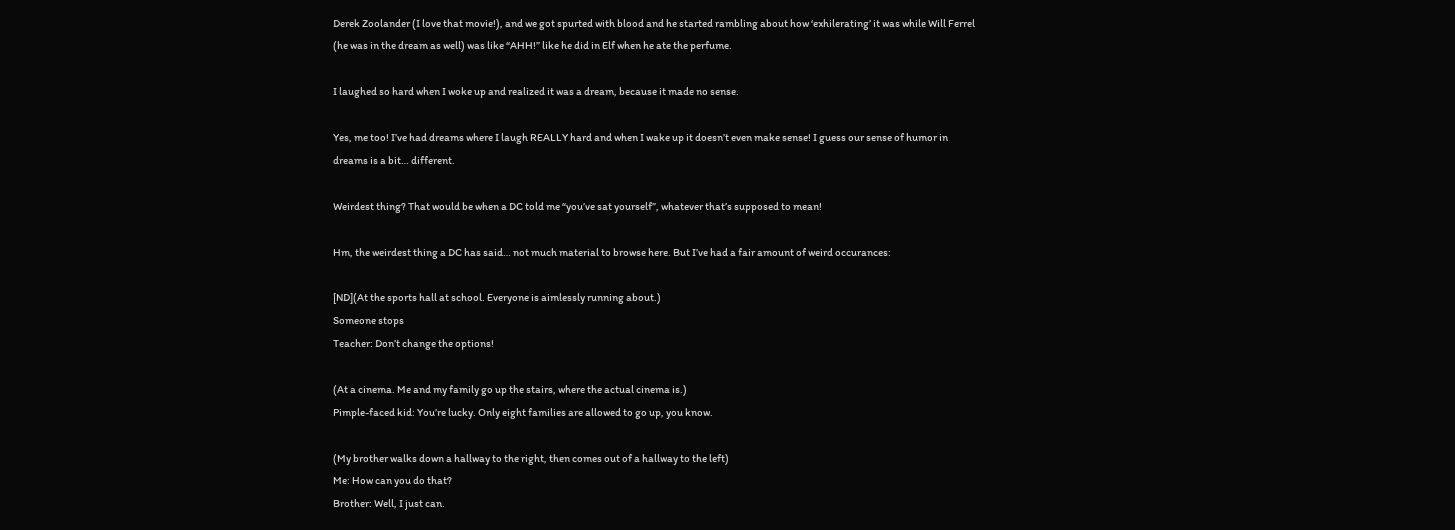Derek Zoolander (I love that movie!), and we got spurted with blood and he started rambling about how ‘exhilerating’ it was while Will Ferrel (he was in the dream as well) was like “AHH!” like he did in Elf when he ate the perfume.

I laughed so hard when I woke up and realized it was a dream, because it made no sense.

Yes, me too! I’ve had dreams where I laugh REALLY hard and when I wake up it doesn’t even make sense! I guess our sense of humor in dreams is a bit… different.

Weirdest thing? That would be when a DC told me “you’ve sat yourself”, whatever that’s supposed to mean!

Hm, the weirdest thing a DC has said… not much material to browse here. But I’ve had a fair amount of weird occurances:

[ND](At the sports hall at school. Everyone is aimlessly running about.)
Someone stops
Teacher: Don’t change the options!

(At a cinema. Me and my family go up the stairs, where the actual cinema is.)
Pimple-faced kid: You’re lucky. Only eight families are allowed to go up, you know.

(My brother walks down a hallway to the right, then comes out of a hallway to the left)
Me: How can you do that?
Brother: Well, I just can.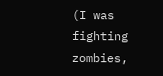(I was fighting zombies,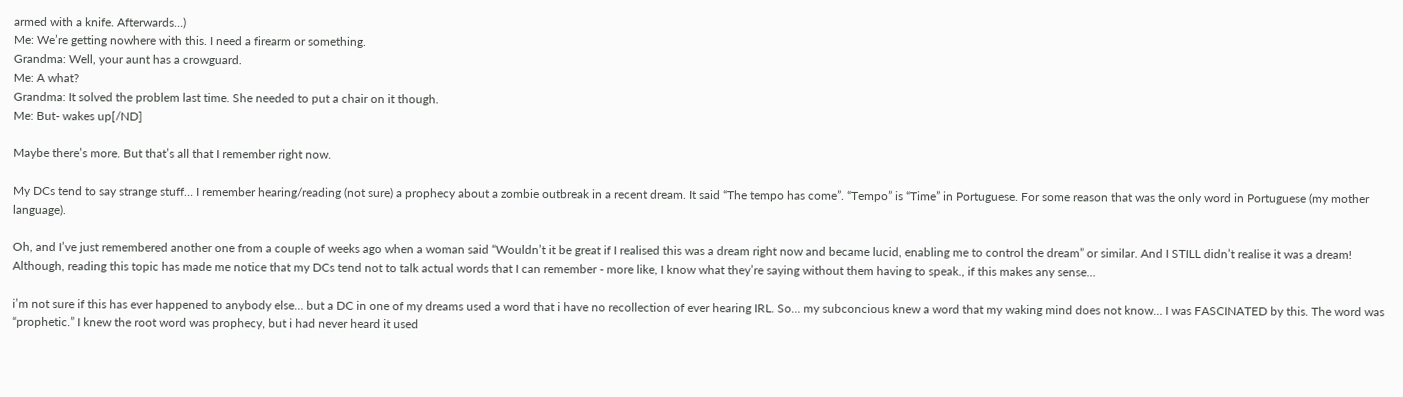armed with a knife. Afterwards…)
Me: We’re getting nowhere with this. I need a firearm or something.
Grandma: Well, your aunt has a crowguard.
Me: A what?
Grandma: It solved the problem last time. She needed to put a chair on it though.
Me: But- wakes up[/ND]

Maybe there’s more. But that’s all that I remember right now.

My DCs tend to say strange stuff… I remember hearing/reading (not sure) a prophecy about a zombie outbreak in a recent dream. It said “The tempo has come”. “Tempo” is “Time” in Portuguese. For some reason that was the only word in Portuguese (my mother language).

Oh, and I’ve just remembered another one from a couple of weeks ago when a woman said “Wouldn’t it be great if I realised this was a dream right now and became lucid, enabling me to control the dream” or similar. And I STILL didn’t realise it was a dream! Although, reading this topic has made me notice that my DCs tend not to talk actual words that I can remember - more like, I know what they’re saying without them having to speak., if this makes any sense…

i’m not sure if this has ever happened to anybody else… but a DC in one of my dreams used a word that i have no recollection of ever hearing IRL. So… my subconcious knew a word that my waking mind does not know… I was FASCINATED by this. The word was “prophetic.” I knew the root word was prophecy, but i had never heard it used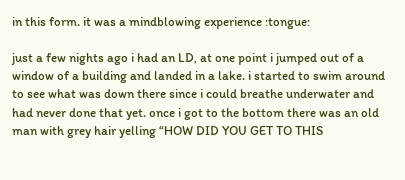in this form. it was a mindblowing experience :tongue:

just a few nights ago i had an LD, at one point i jumped out of a window of a building and landed in a lake. i started to swim around to see what was down there since i could breathe underwater and had never done that yet. once i got to the bottom there was an old man with grey hair yelling “HOW DID YOU GET TO THIS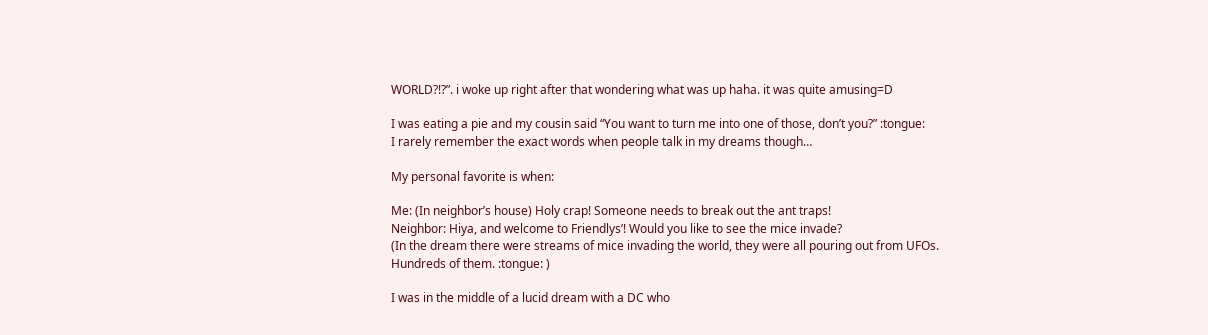WORLD?!?”. i woke up right after that wondering what was up haha. it was quite amusing=D

I was eating a pie and my cousin said “You want to turn me into one of those, don’t you?” :tongue:
I rarely remember the exact words when people talk in my dreams though…

My personal favorite is when:

Me: (In neighbor’s house) Holy crap! Someone needs to break out the ant traps!
Neighbor: Hiya, and welcome to Friendlys’! Would you like to see the mice invade?
(In the dream there were streams of mice invading the world, they were all pouring out from UFOs. Hundreds of them. :tongue: )

I was in the middle of a lucid dream with a DC who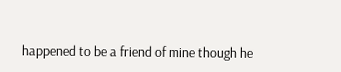happened to be a friend of mine though he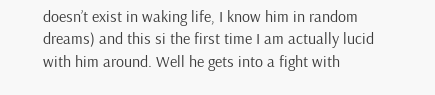doesn’t exist in waking life, I know him in random dreams) and this si the first time I am actually lucid with him around. Well he gets into a fight with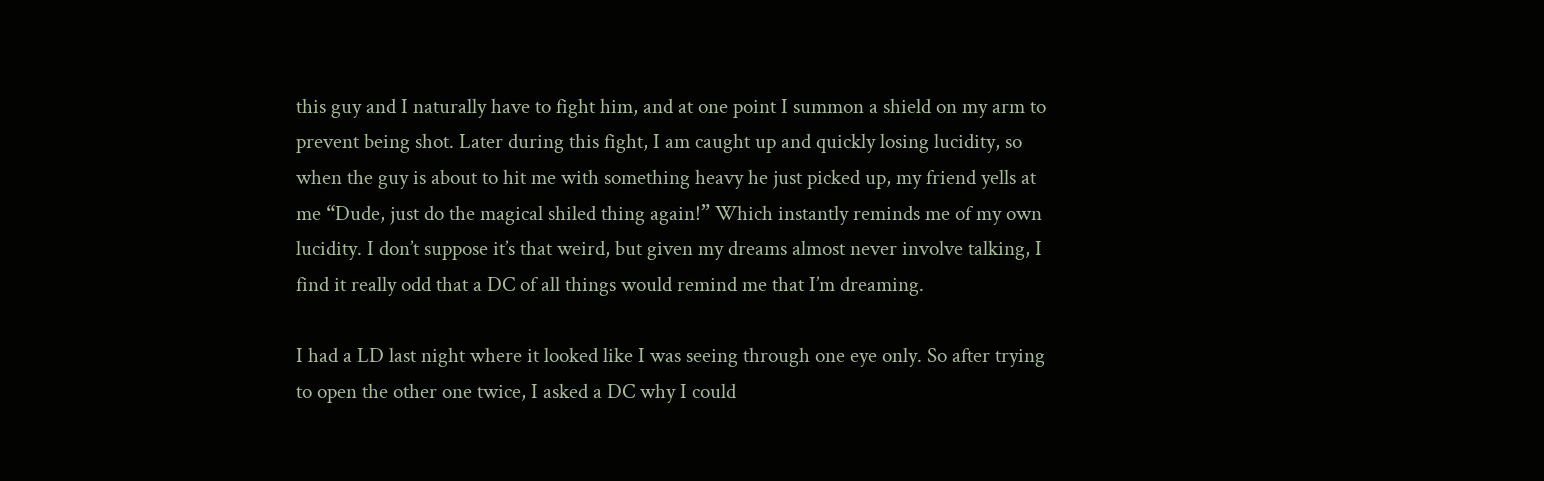this guy and I naturally have to fight him, and at one point I summon a shield on my arm to prevent being shot. Later during this fight, I am caught up and quickly losing lucidity, so when the guy is about to hit me with something heavy he just picked up, my friend yells at me “Dude, just do the magical shiled thing again!” Which instantly reminds me of my own lucidity. I don’t suppose it’s that weird, but given my dreams almost never involve talking, I find it really odd that a DC of all things would remind me that I’m dreaming.

I had a LD last night where it looked like I was seeing through one eye only. So after trying to open the other one twice, I asked a DC why I could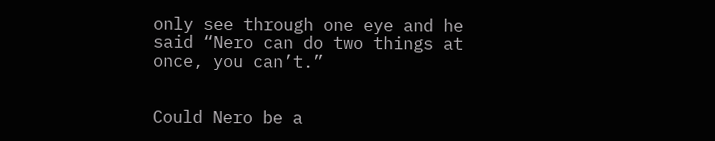only see through one eye and he said “Nero can do two things at once, you can’t.”


Could Nero be a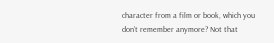character from a film or book, which you don’t remember anymore? Not that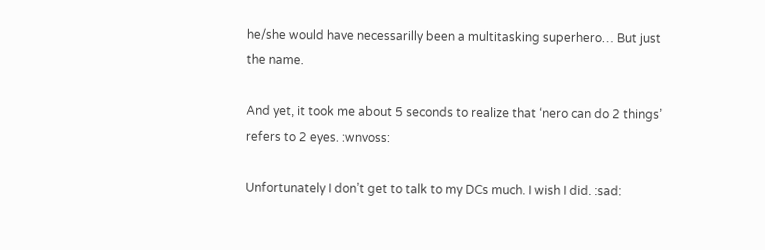he/she would have necessarilly been a multitasking superhero… But just the name.

And yet, it took me about 5 seconds to realize that ‘nero can do 2 things’ refers to 2 eyes. :wnvoss:

Unfortunately I don’t get to talk to my DCs much. I wish I did. :sad: